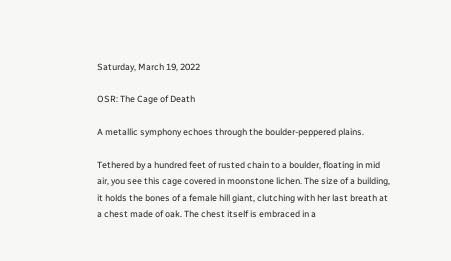Saturday, March 19, 2022

OSR: The Cage of Death

A metallic symphony echoes through the boulder-peppered plains.

Tethered by a hundred feet of rusted chain to a boulder, floating in mid air, you see this cage covered in moonstone lichen. The size of a building, it holds the bones of a female hill giant, clutching with her last breath at a chest made of oak. The chest itself is embraced in a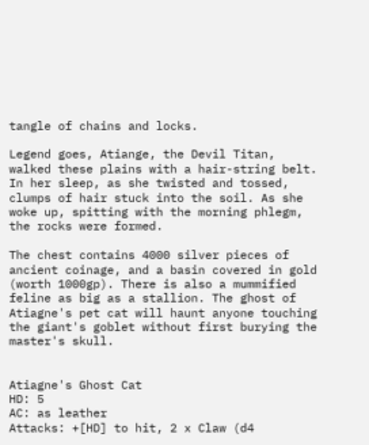tangle of chains and locks.

Legend goes, Atiange, the Devil Titan, walked these plains with a hair-string belt. In her sleep, as she twisted and tossed, clumps of hair stuck into the soil. As she woke up, spitting with the morning phlegm, the rocks were formed.

The chest contains 4000 silver pieces of ancient coinage, and a basin covered in gold (worth 1000gp). There is also a mummified feline as big as a stallion. The ghost of Atiagne's pet cat will haunt anyone touching the giant's goblet without first burying the master's skull.


Atiagne's Ghost Cat
HD: 5
AC: as leather
Attacks: +[HD] to hit, 2 x Claw (d4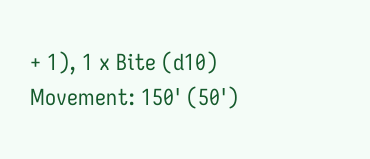+ 1), 1 x Bite (d10)
Movement: 150' (50')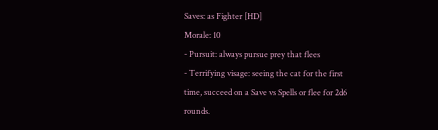Saves: as Fighter [HD]
Morale: 10
- Pursuit: always pursue prey that flees
- Terrifying visage: seeing the cat for the first time, succeed on a Save vs Spells or flee for 2d6 rounds.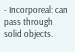- Incorporeal: can pass through solid objects.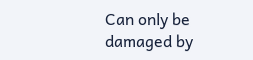Can only be damaged by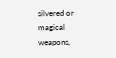silvered or magical weapons,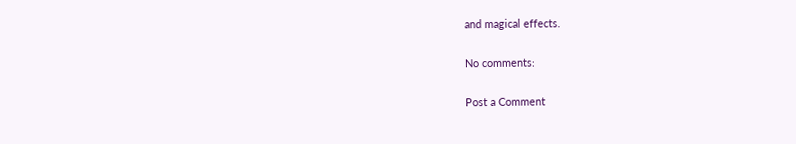and magical effects.

No comments:

Post a Comment